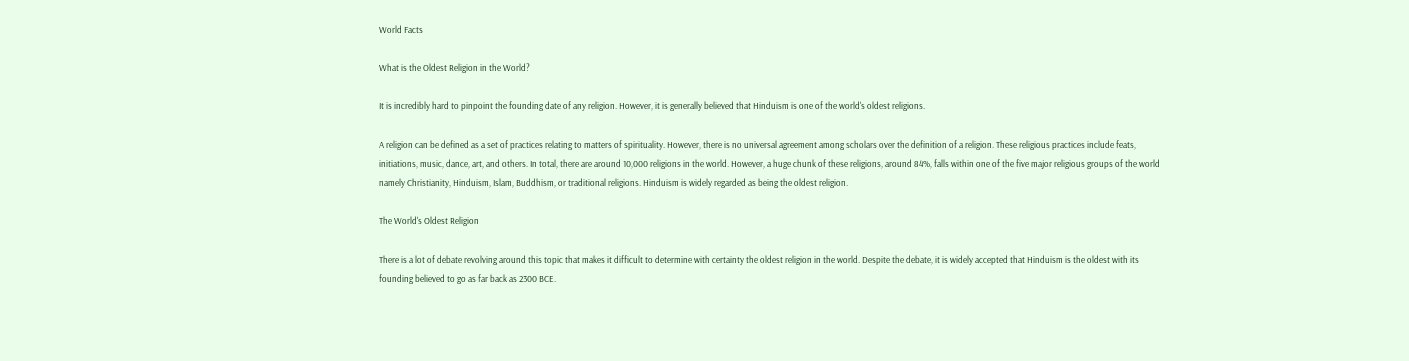World Facts

What is the Oldest Religion in the World?

It is incredibly hard to pinpoint the founding date of any religion. However, it is generally believed that Hinduism is one of the world's oldest religions.

A religion can be defined as a set of practices relating to matters of spirituality. However, there is no universal agreement among scholars over the definition of a religion. These religious practices include feats, initiations, music, dance, art, and others. In total, there are around 10,000 religions in the world. However, a huge chunk of these religions, around 84%, falls within one of the five major religious groups of the world namely Christianity, Hinduism, Islam, Buddhism, or traditional religions. Hinduism is widely regarded as being the oldest religion.

The World's Oldest Religion

There is a lot of debate revolving around this topic that makes it difficult to determine with certainty the oldest religion in the world. Despite the debate, it is widely accepted that Hinduism is the oldest with its founding believed to go as far back as 2300 BCE.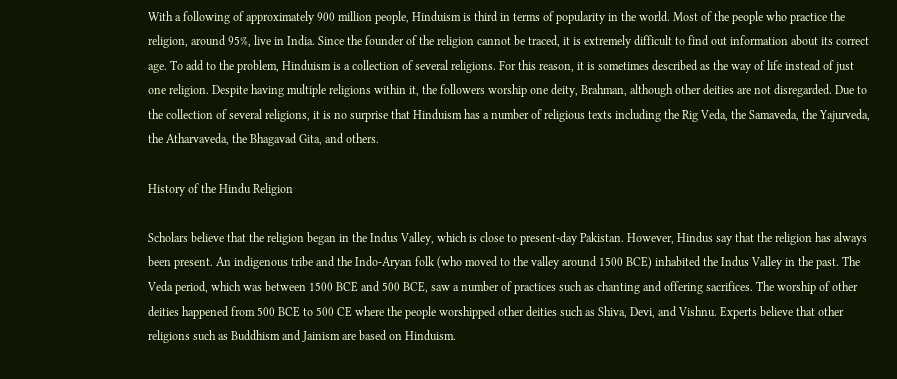With a following of approximately 900 million people, Hinduism is third in terms of popularity in the world. Most of the people who practice the religion, around 95%, live in India. Since the founder of the religion cannot be traced, it is extremely difficult to find out information about its correct age. To add to the problem, Hinduism is a collection of several religions. For this reason, it is sometimes described as the way of life instead of just one religion. Despite having multiple religions within it, the followers worship one deity, Brahman, although other deities are not disregarded. Due to the collection of several religions, it is no surprise that Hinduism has a number of religious texts including the Rig Veda, the Samaveda, the Yajurveda, the Atharvaveda, the Bhagavad Gita, and others.

History of the Hindu Religion

Scholars believe that the religion began in the Indus Valley, which is close to present-day Pakistan. However, Hindus say that the religion has always been present. An indigenous tribe and the Indo-Aryan folk (who moved to the valley around 1500 BCE) inhabited the Indus Valley in the past. The Veda period, which was between 1500 BCE and 500 BCE, saw a number of practices such as chanting and offering sacrifices. The worship of other deities happened from 500 BCE to 500 CE where the people worshipped other deities such as Shiva, Devi, and Vishnu. Experts believe that other religions such as Buddhism and Jainism are based on Hinduism.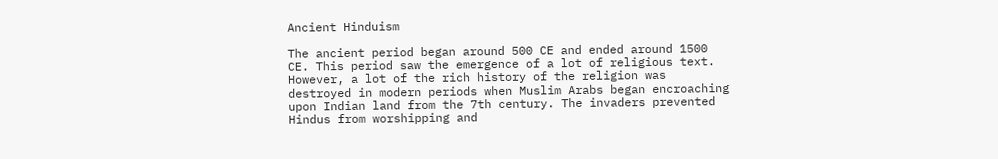Ancient Hinduism

The ancient period began around 500 CE and ended around 1500 CE. This period saw the emergence of a lot of religious text. However, a lot of the rich history of the religion was destroyed in modern periods when Muslim Arabs began encroaching upon Indian land from the 7th century. The invaders prevented Hindus from worshipping and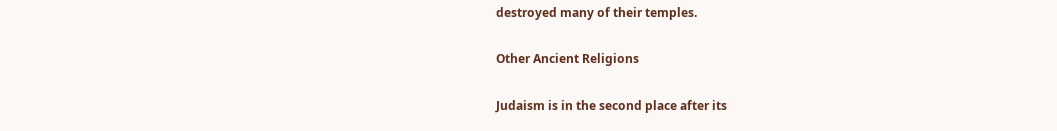destroyed many of their temples.

Other Ancient Religions

Judaism is in the second place after its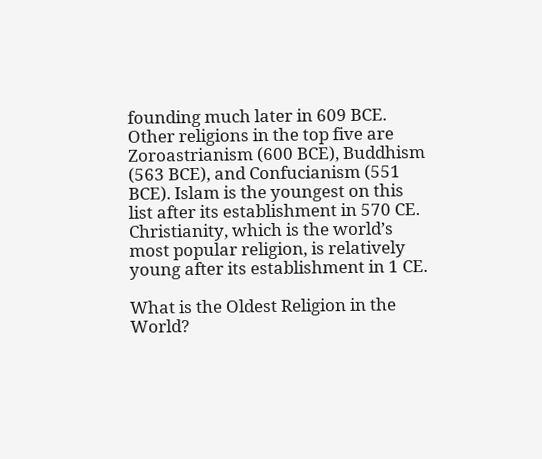founding much later in 609 BCE. Other religions in the top five are Zoroastrianism (600 BCE), Buddhism (563 BCE), and Confucianism (551 BCE). Islam is the youngest on this list after its establishment in 570 CE. Christianity, which is the world’s most popular religion, is relatively young after its establishment in 1 CE.

What is the Oldest Religion in the World?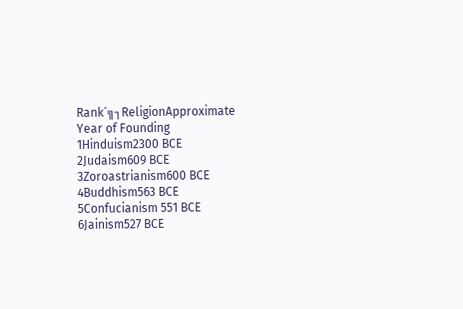Rank´╗┐ReligionApproximate Year of Founding
1Hinduism2300 BCE
2Judaism609 BCE
3Zoroastrianism600 BCE
4Buddhism563 BCE
5Confucianism 551 BCE
6Jainism527 BCE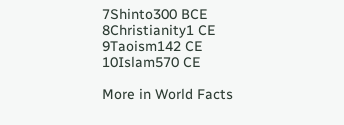7Shinto300 BCE
8Christianity1 CE
9Taoism142 CE
10Islam570 CE

More in World Facts